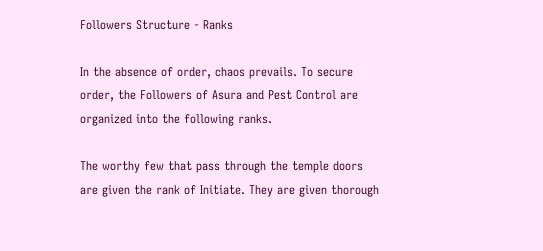Followers Structure - Ranks

In the absence of order, chaos prevails. To secure order, the Followers of Asura and Pest Control are organized into the following ranks.

The worthy few that pass through the temple doors are given the rank of Initiate. They are given thorough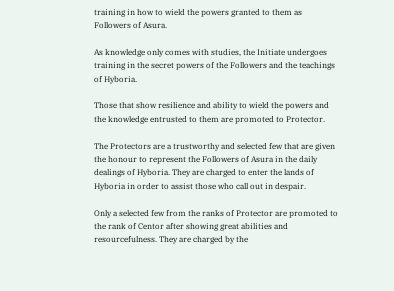training in how to wield the powers granted to them as Followers of Asura.

As knowledge only comes with studies, the Initiate undergoes training in the secret powers of the Followers and the teachings of Hyboria.

Those that show resilience and ability to wield the powers and the knowledge entrusted to them are promoted to Protector.

The Protectors are a trustworthy and selected few that are given the honour to represent the Followers of Asura in the daily dealings of Hyboria. They are charged to enter the lands of Hyboria in order to assist those who call out in despair.

Only a selected few from the ranks of Protector are promoted to the rank of Centor after showing great abilities and resourcefulness. They are charged by the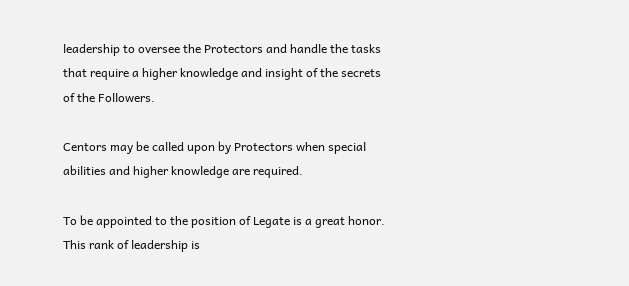leadership to oversee the Protectors and handle the tasks that require a higher knowledge and insight of the secrets of the Followers.

Centors may be called upon by Protectors when special abilities and higher knowledge are required.

To be appointed to the position of Legate is a great honor. This rank of leadership is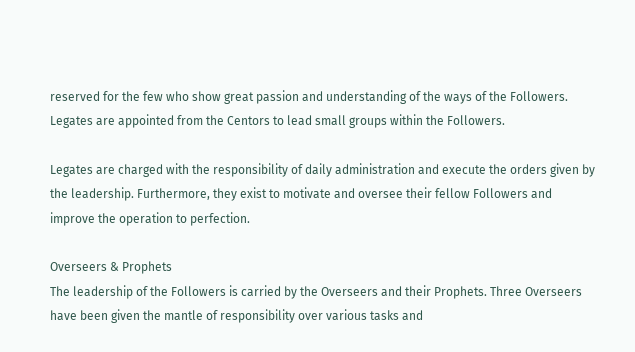reserved for the few who show great passion and understanding of the ways of the Followers. Legates are appointed from the Centors to lead small groups within the Followers.

Legates are charged with the responsibility of daily administration and execute the orders given by the leadership. Furthermore, they exist to motivate and oversee their fellow Followers and improve the operation to perfection.

Overseers & Prophets
The leadership of the Followers is carried by the Overseers and their Prophets. Three Overseers have been given the mantle of responsibility over various tasks and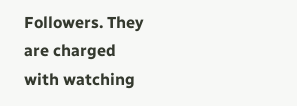Followers. They are charged with watching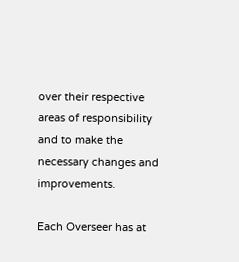over their respective areas of responsibility and to make the necessary changes and improvements.

Each Overseer has at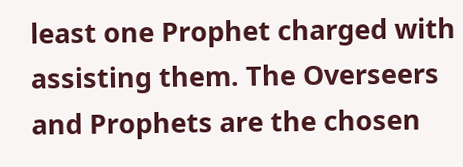least one Prophet charged with assisting them. The Overseers and Prophets are the chosen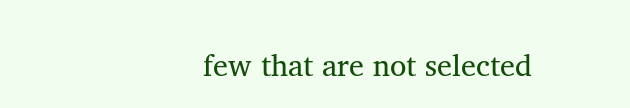few that are not selected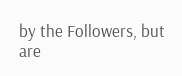by the Followers, but are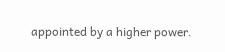appointed by a higher power.